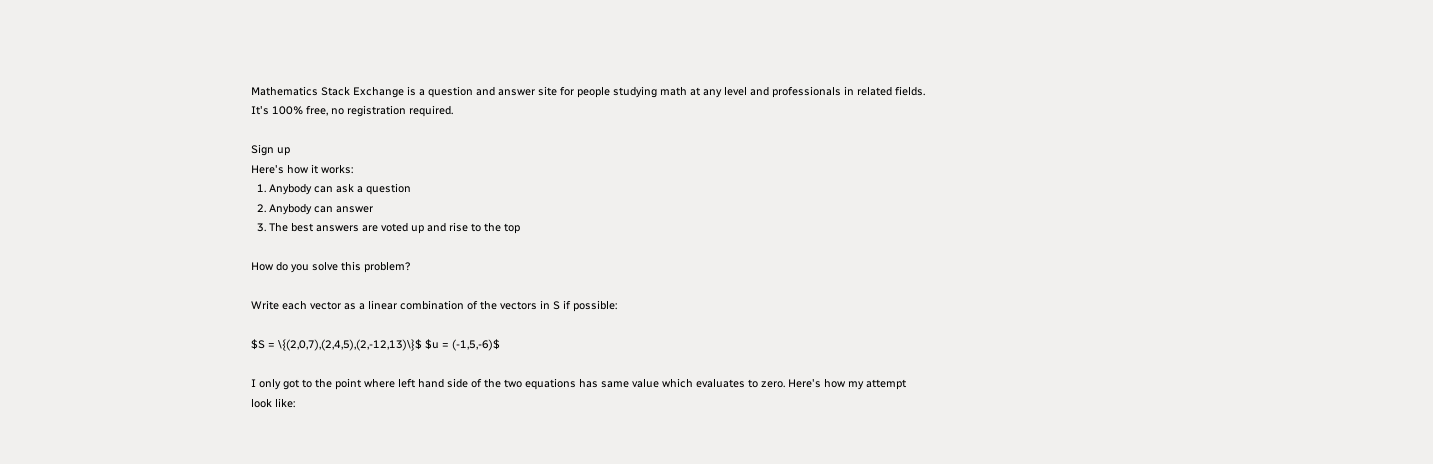Mathematics Stack Exchange is a question and answer site for people studying math at any level and professionals in related fields. It's 100% free, no registration required.

Sign up
Here's how it works:
  1. Anybody can ask a question
  2. Anybody can answer
  3. The best answers are voted up and rise to the top

How do you solve this problem?

Write each vector as a linear combination of the vectors in S if possible:

$S = \{(2,0,7),(2,4,5),(2,-12,13)\}$ $u = (-1,5,-6)$

I only got to the point where left hand side of the two equations has same value which evaluates to zero. Here's how my attempt look like: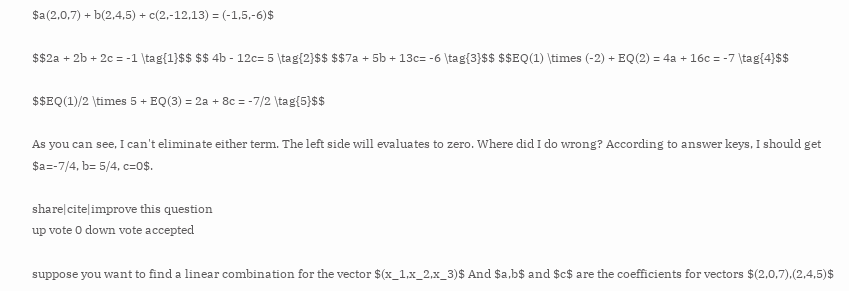$a(2,0,7) + b(2,4,5) + c(2,-12,13) = (-1,5,-6)$

$$2a + 2b + 2c = -1 \tag{1}$$ $$ 4b - 12c= 5 \tag{2}$$ $$7a + 5b + 13c= -6 \tag{3}$$ $$EQ(1) \times (-2) + EQ(2) = 4a + 16c = -7 \tag{4}$$

$$EQ(1)/2 \times 5 + EQ(3) = 2a + 8c = -7/2 \tag{5}$$

As you can see, I can't eliminate either term. The left side will evaluates to zero. Where did I do wrong? According to answer keys, I should get $a=-7/4, b= 5/4, c=0$.

share|cite|improve this question
up vote 0 down vote accepted

suppose you want to find a linear combination for the vector $(x_1,x_2,x_3)$ And $a,b$ and $c$ are the coefficients for vectors $(2,0,7),(2,4,5)$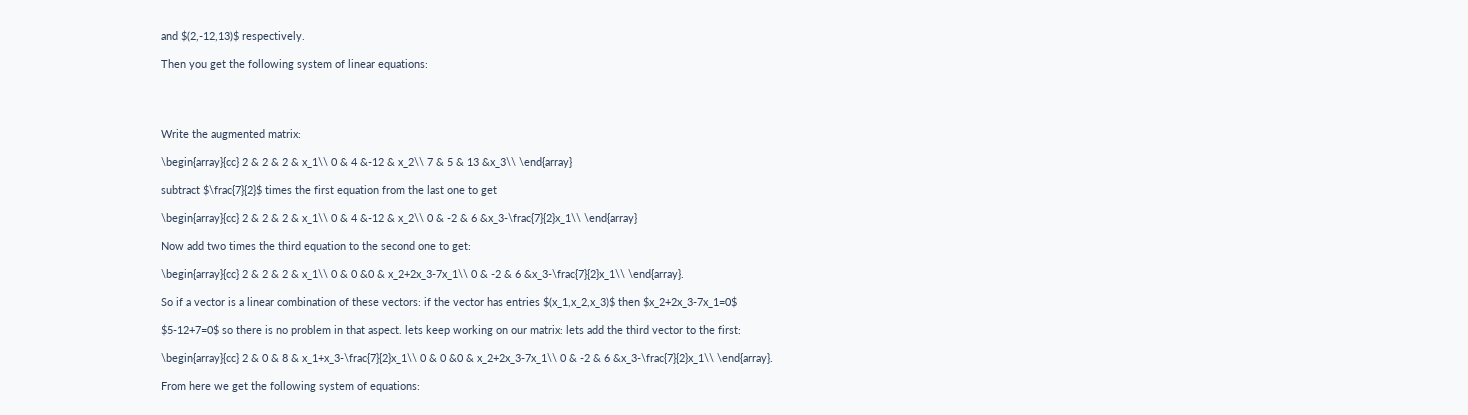and $(2,-12,13)$ respectively.

Then you get the following system of linear equations:




Write the augmented matrix:

\begin{array}{cc} 2 & 2 & 2 & x_1\\ 0 & 4 &-12 & x_2\\ 7 & 5 & 13 &x_3\\ \end{array}

subtract $\frac{7}{2}$ times the first equation from the last one to get

\begin{array}{cc} 2 & 2 & 2 & x_1\\ 0 & 4 &-12 & x_2\\ 0 & -2 & 6 &x_3-\frac{7}{2}x_1\\ \end{array}

Now add two times the third equation to the second one to get:

\begin{array}{cc} 2 & 2 & 2 & x_1\\ 0 & 0 &0 & x_2+2x_3-7x_1\\ 0 & -2 & 6 &x_3-\frac{7}{2}x_1\\ \end{array}.

So if a vector is a linear combination of these vectors: if the vector has entries $(x_1,x_2,x_3)$ then $x_2+2x_3-7x_1=0$

$5-12+7=0$ so there is no problem in that aspect. lets keep working on our matrix: lets add the third vector to the first:

\begin{array}{cc} 2 & 0 & 8 & x_1+x_3-\frac{7}{2}x_1\\ 0 & 0 &0 & x_2+2x_3-7x_1\\ 0 & -2 & 6 &x_3-\frac{7}{2}x_1\\ \end{array}.

From here we get the following system of equations: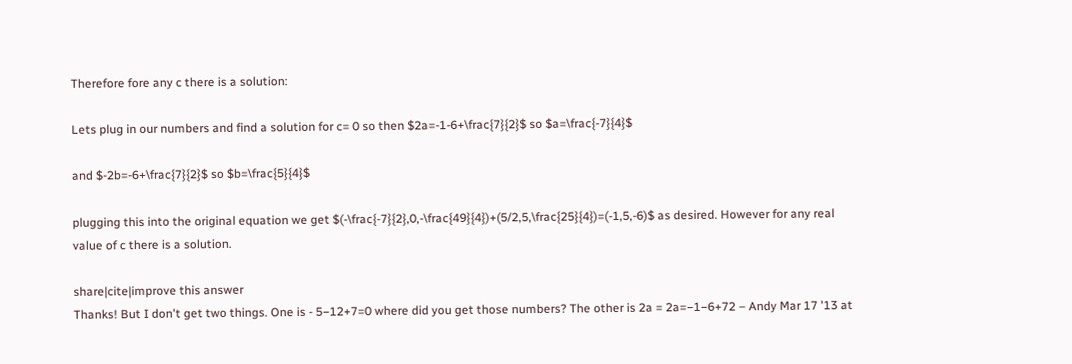Therefore fore any c there is a solution:

Lets plug in our numbers and find a solution for c= 0 so then $2a=-1-6+\frac{7}{2}$ so $a=\frac{-7}{4}$

and $-2b=-6+\frac{7}{2}$ so $b=\frac{5}{4}$

plugging this into the original equation we get $(-\frac{-7}{2},0,-\frac{49}{4})+(5/2,5,\frac{25}{4})=(-1,5,-6)$ as desired. However for any real value of c there is a solution.

share|cite|improve this answer
Thanks! But I don't get two things. One is - 5−12+7=0 where did you get those numbers? The other is 2a = 2a=−1−6+72 – Andy Mar 17 '13 at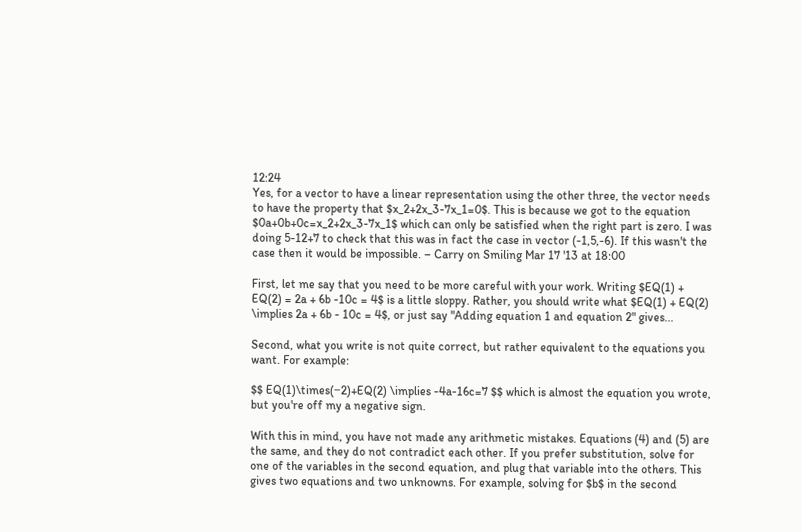12:24
Yes, for a vector to have a linear representation using the other three, the vector needs to have the property that $x_2+2x_3-7x_1=0$. This is because we got to the equation $0a+0b+0c=x_2+2x_3-7x_1$ which can only be satisfied when the right part is zero. I was doing 5-12+7 to check that this was in fact the case in vector (-1,5,-6). If this wasn't the case then it would be impossible. – Carry on Smiling Mar 17 '13 at 18:00

First, let me say that you need to be more careful with your work. Writing $EQ(1) + EQ(2) = 2a + 6b -10c = 4$ is a little sloppy. Rather, you should write what $EQ(1) + EQ(2) \implies 2a + 6b - 10c = 4$, or just say "Adding equation 1 and equation 2" gives...

Second, what you write is not quite correct, but rather equivalent to the equations you want. For example:

$$ EQ(1)\times(−2)+EQ(2) \implies -4a-16c=7 $$ which is almost the equation you wrote, but you're off my a negative sign.

With this in mind, you have not made any arithmetic mistakes. Equations (4) and (5) are the same, and they do not contradict each other. If you prefer substitution, solve for one of the variables in the second equation, and plug that variable into the others. This gives two equations and two unknowns. For example, solving for $b$ in the second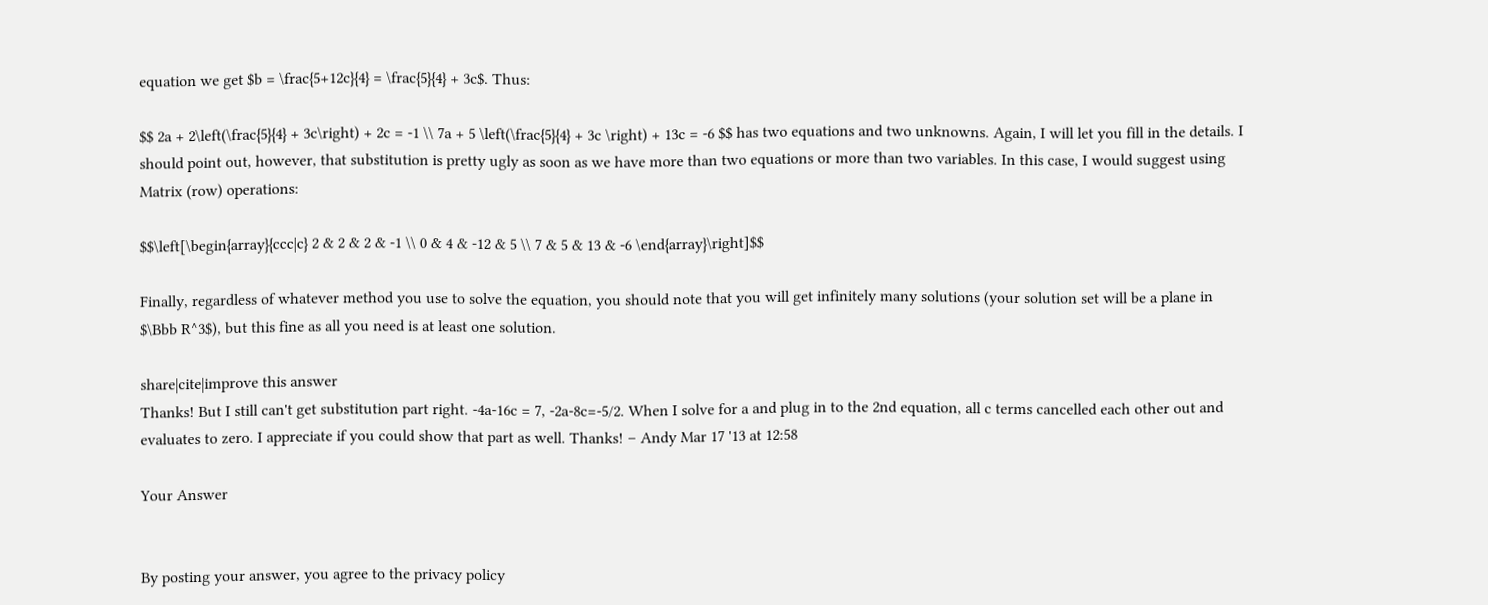equation we get $b = \frac{5+12c}{4} = \frac{5}{4} + 3c$. Thus:

$$ 2a + 2\left(\frac{5}{4} + 3c\right) + 2c = -1 \\ 7a + 5 \left(\frac{5}{4} + 3c \right) + 13c = -6 $$ has two equations and two unknowns. Again, I will let you fill in the details. I should point out, however, that substitution is pretty ugly as soon as we have more than two equations or more than two variables. In this case, I would suggest using Matrix (row) operations:

$$\left[\begin{array}{ccc|c} 2 & 2 & 2 & -1 \\ 0 & 4 & -12 & 5 \\ 7 & 5 & 13 & -6 \end{array}\right]$$

Finally, regardless of whatever method you use to solve the equation, you should note that you will get infinitely many solutions (your solution set will be a plane in $\Bbb R^3$), but this fine as all you need is at least one solution.

share|cite|improve this answer
Thanks! But I still can't get substitution part right. -4a-16c = 7, -2a-8c=-5/2. When I solve for a and plug in to the 2nd equation, all c terms cancelled each other out and evaluates to zero. I appreciate if you could show that part as well. Thanks! – Andy Mar 17 '13 at 12:58

Your Answer


By posting your answer, you agree to the privacy policy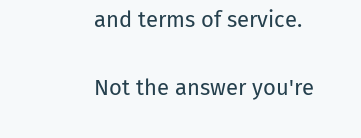and terms of service.

Not the answer you're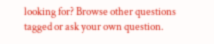looking for? Browse other questions tagged or ask your own question.